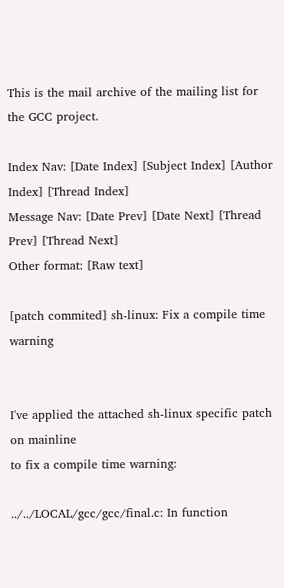This is the mail archive of the mailing list for the GCC project.

Index Nav: [Date Index] [Subject Index] [Author Index] [Thread Index]
Message Nav: [Date Prev] [Date Next] [Thread Prev] [Thread Next]
Other format: [Raw text]

[patch commited] sh-linux: Fix a compile time warning


I've applied the attached sh-linux specific patch on mainline
to fix a compile time warning:

../../LOCAL/gcc/gcc/final.c: In function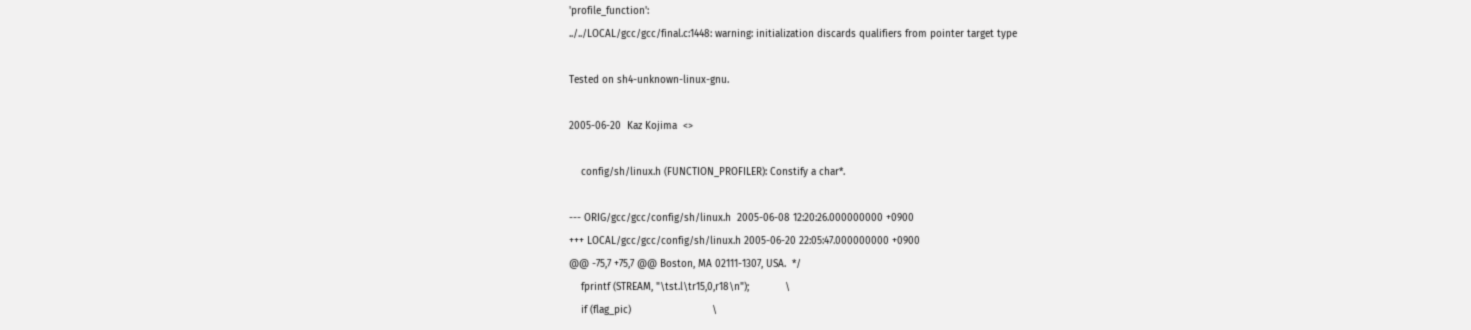'profile_function':
../../LOCAL/gcc/gcc/final.c:1448: warning: initialization discards qualifiers from pointer target type

Tested on sh4-unknown-linux-gnu.

2005-06-20  Kaz Kojima  <>

    config/sh/linux.h (FUNCTION_PROFILER): Constify a char*.

--- ORIG/gcc/gcc/config/sh/linux.h  2005-06-08 12:20:26.000000000 +0900
+++ LOCAL/gcc/gcc/config/sh/linux.h 2005-06-20 22:05:47.000000000 +0900
@@ -75,7 +75,7 @@ Boston, MA 02111-1307, USA.  */
    fprintf (STREAM, "\tst.l\tr15,0,r18\n");            \
    if (flag_pic)                           \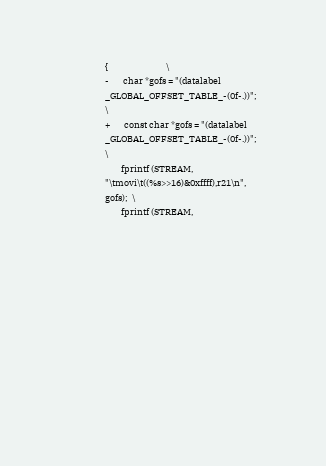{                             \
-       char *gofs = "(datalabel _GLOBAL_OFFSET_TABLE_-(0f-.))";    \
+       const char *gofs = "(datalabel _GLOBAL_OFFSET_TABLE_-(0f-.))"; \
        fprintf (STREAM, "\tmovi\t((%s>>16)&0xffff),r21\n", gofs);  \
        fprintf (STREAM,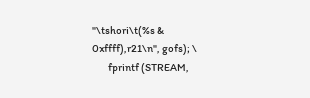"\tshori\t(%s & 0xffff),r21\n", gofs); \
        fprintf (STREAM,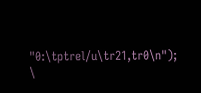"0:\tptrel/u\tr21,tr0\n");         \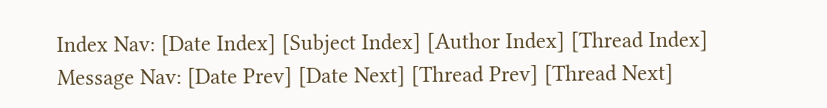Index Nav: [Date Index] [Subject Index] [Author Index] [Thread Index]
Message Nav: [Date Prev] [Date Next] [Thread Prev] [Thread Next]